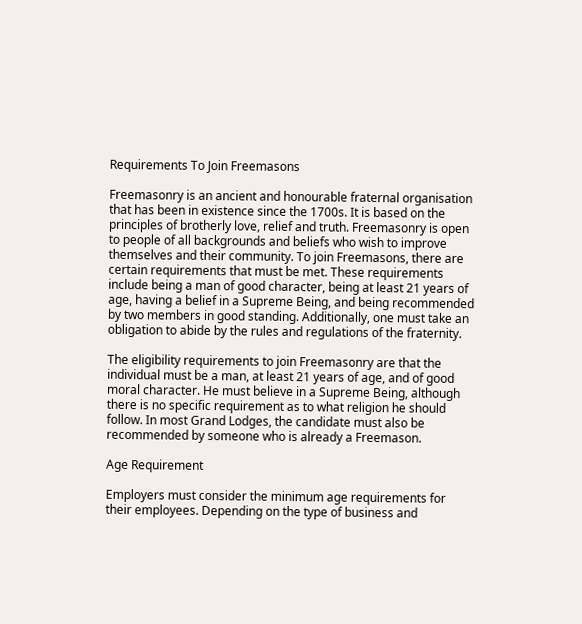Requirements To Join Freemasons

Freemasonry is an ancient and honourable fraternal organisation that has been in existence since the 1700s. It is based on the principles of brotherly love, relief and truth. Freemasonry is open to people of all backgrounds and beliefs who wish to improve themselves and their community. To join Freemasons, there are certain requirements that must be met. These requirements include being a man of good character, being at least 21 years of age, having a belief in a Supreme Being, and being recommended by two members in good standing. Additionally, one must take an obligation to abide by the rules and regulations of the fraternity.

The eligibility requirements to join Freemasonry are that the individual must be a man, at least 21 years of age, and of good moral character. He must believe in a Supreme Being, although there is no specific requirement as to what religion he should follow. In most Grand Lodges, the candidate must also be recommended by someone who is already a Freemason.

Age Requirement

Employers must consider the minimum age requirements for their employees. Depending on the type of business and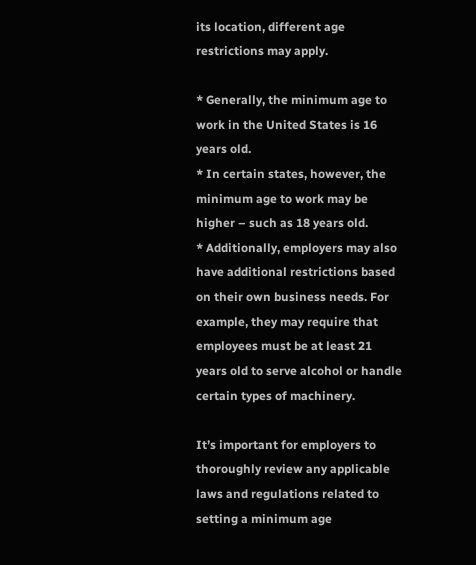its location, different age restrictions may apply.

* Generally, the minimum age to work in the United States is 16 years old.
* In certain states, however, the minimum age to work may be higher – such as 18 years old.
* Additionally, employers may also have additional restrictions based on their own business needs. For example, they may require that employees must be at least 21 years old to serve alcohol or handle certain types of machinery.

It’s important for employers to thoroughly review any applicable laws and regulations related to setting a minimum age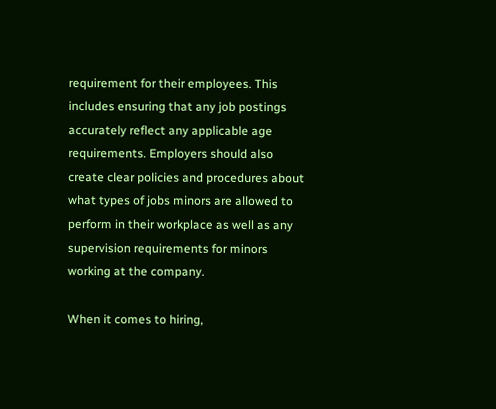requirement for their employees. This includes ensuring that any job postings accurately reflect any applicable age requirements. Employers should also create clear policies and procedures about what types of jobs minors are allowed to perform in their workplace as well as any supervision requirements for minors working at the company.

When it comes to hiring,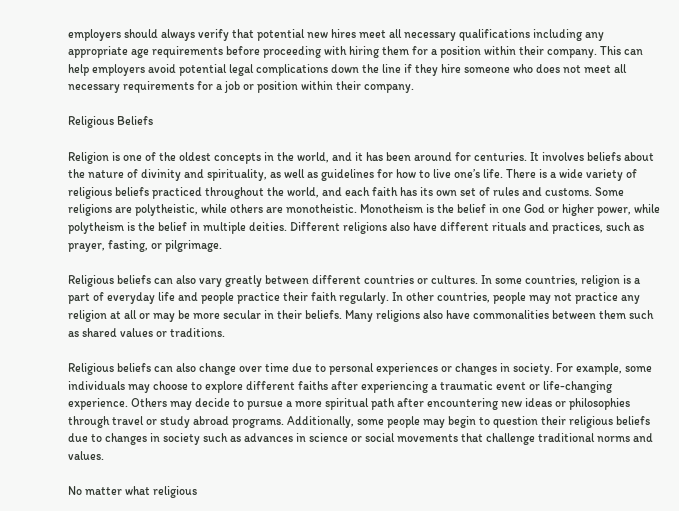employers should always verify that potential new hires meet all necessary qualifications including any appropriate age requirements before proceeding with hiring them for a position within their company. This can help employers avoid potential legal complications down the line if they hire someone who does not meet all necessary requirements for a job or position within their company.

Religious Beliefs

Religion is one of the oldest concepts in the world, and it has been around for centuries. It involves beliefs about the nature of divinity and spirituality, as well as guidelines for how to live one’s life. There is a wide variety of religious beliefs practiced throughout the world, and each faith has its own set of rules and customs. Some religions are polytheistic, while others are monotheistic. Monotheism is the belief in one God or higher power, while polytheism is the belief in multiple deities. Different religions also have different rituals and practices, such as prayer, fasting, or pilgrimage.

Religious beliefs can also vary greatly between different countries or cultures. In some countries, religion is a part of everyday life and people practice their faith regularly. In other countries, people may not practice any religion at all or may be more secular in their beliefs. Many religions also have commonalities between them such as shared values or traditions.

Religious beliefs can also change over time due to personal experiences or changes in society. For example, some individuals may choose to explore different faiths after experiencing a traumatic event or life-changing experience. Others may decide to pursue a more spiritual path after encountering new ideas or philosophies through travel or study abroad programs. Additionally, some people may begin to question their religious beliefs due to changes in society such as advances in science or social movements that challenge traditional norms and values.

No matter what religious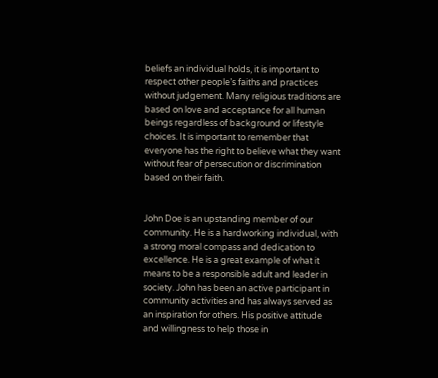beliefs an individual holds, it is important to respect other people’s faiths and practices without judgement. Many religious traditions are based on love and acceptance for all human beings regardless of background or lifestyle choices. It is important to remember that everyone has the right to believe what they want without fear of persecution or discrimination based on their faith.


John Doe is an upstanding member of our community. He is a hardworking individual, with a strong moral compass and dedication to excellence. He is a great example of what it means to be a responsible adult and leader in society. John has been an active participant in community activities and has always served as an inspiration for others. His positive attitude and willingness to help those in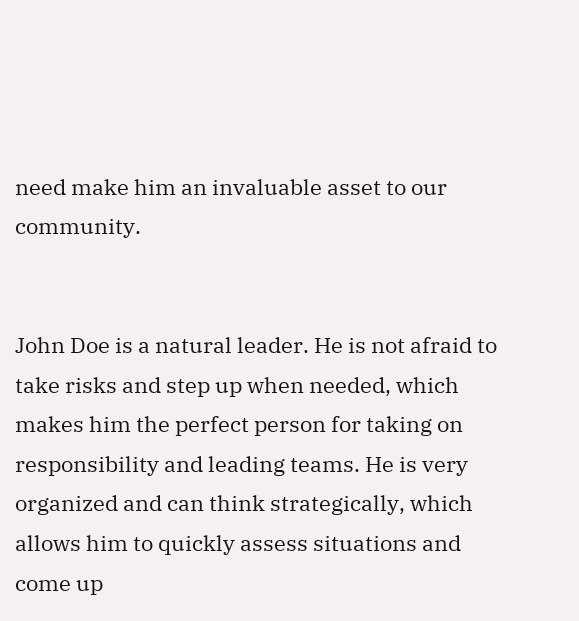need make him an invaluable asset to our community.


John Doe is a natural leader. He is not afraid to take risks and step up when needed, which makes him the perfect person for taking on responsibility and leading teams. He is very organized and can think strategically, which allows him to quickly assess situations and come up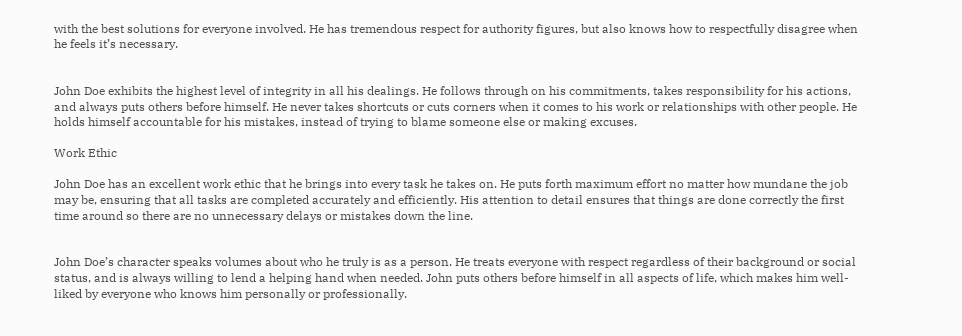with the best solutions for everyone involved. He has tremendous respect for authority figures, but also knows how to respectfully disagree when he feels it’s necessary.


John Doe exhibits the highest level of integrity in all his dealings. He follows through on his commitments, takes responsibility for his actions, and always puts others before himself. He never takes shortcuts or cuts corners when it comes to his work or relationships with other people. He holds himself accountable for his mistakes, instead of trying to blame someone else or making excuses.

Work Ethic

John Doe has an excellent work ethic that he brings into every task he takes on. He puts forth maximum effort no matter how mundane the job may be, ensuring that all tasks are completed accurately and efficiently. His attention to detail ensures that things are done correctly the first time around so there are no unnecessary delays or mistakes down the line.


John Doe’s character speaks volumes about who he truly is as a person. He treats everyone with respect regardless of their background or social status, and is always willing to lend a helping hand when needed. John puts others before himself in all aspects of life, which makes him well-liked by everyone who knows him personally or professionally.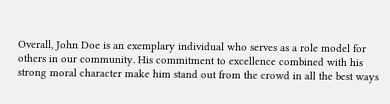Overall, John Doe is an exemplary individual who serves as a role model for others in our community. His commitment to excellence combined with his strong moral character make him stand out from the crowd in all the best ways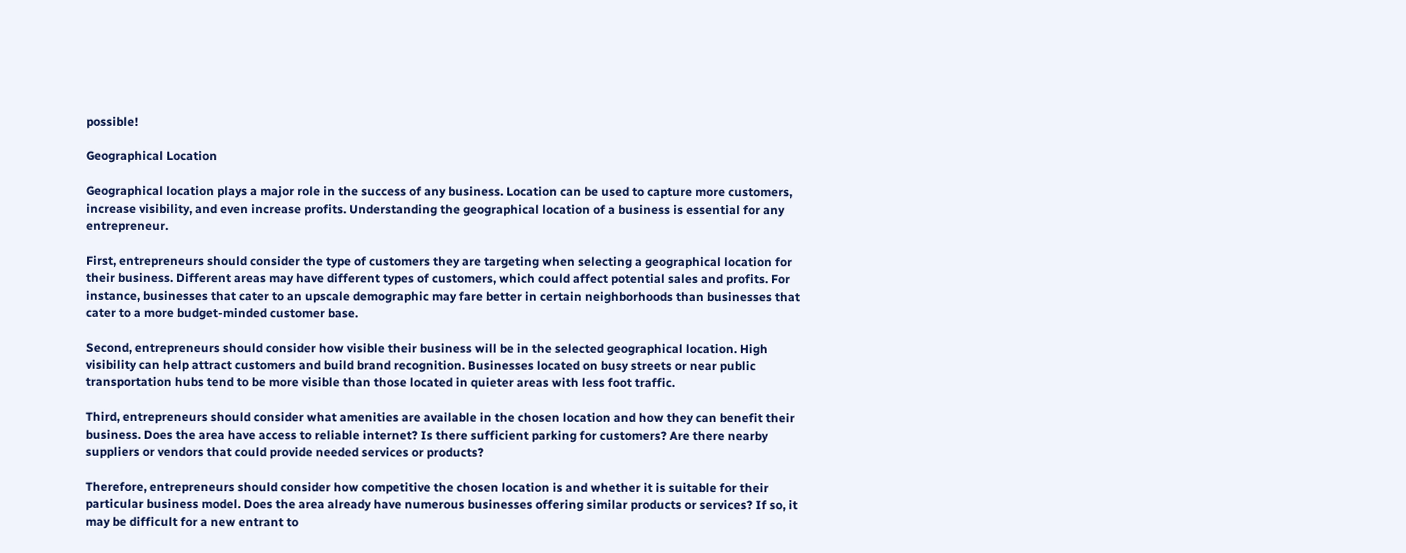possible!

Geographical Location

Geographical location plays a major role in the success of any business. Location can be used to capture more customers, increase visibility, and even increase profits. Understanding the geographical location of a business is essential for any entrepreneur.

First, entrepreneurs should consider the type of customers they are targeting when selecting a geographical location for their business. Different areas may have different types of customers, which could affect potential sales and profits. For instance, businesses that cater to an upscale demographic may fare better in certain neighborhoods than businesses that cater to a more budget-minded customer base.

Second, entrepreneurs should consider how visible their business will be in the selected geographical location. High visibility can help attract customers and build brand recognition. Businesses located on busy streets or near public transportation hubs tend to be more visible than those located in quieter areas with less foot traffic.

Third, entrepreneurs should consider what amenities are available in the chosen location and how they can benefit their business. Does the area have access to reliable internet? Is there sufficient parking for customers? Are there nearby suppliers or vendors that could provide needed services or products?

Therefore, entrepreneurs should consider how competitive the chosen location is and whether it is suitable for their particular business model. Does the area already have numerous businesses offering similar products or services? If so, it may be difficult for a new entrant to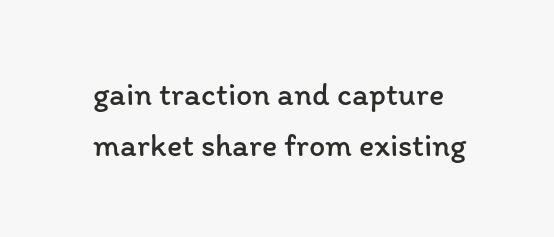gain traction and capture market share from existing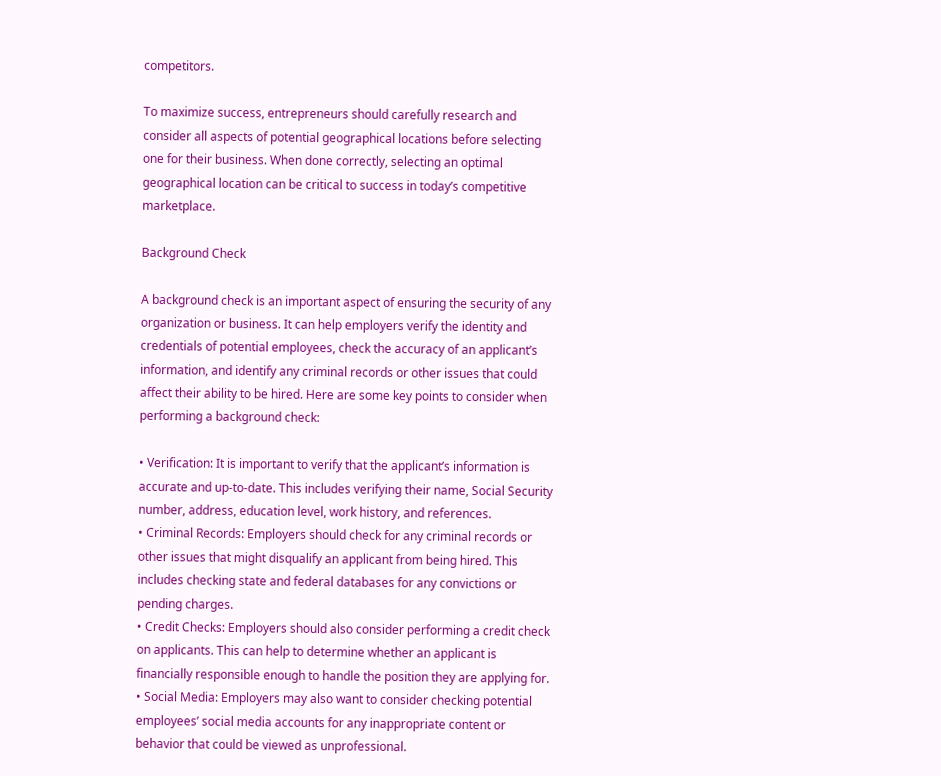competitors.

To maximize success, entrepreneurs should carefully research and consider all aspects of potential geographical locations before selecting one for their business. When done correctly, selecting an optimal geographical location can be critical to success in today’s competitive marketplace.

Background Check

A background check is an important aspect of ensuring the security of any organization or business. It can help employers verify the identity and credentials of potential employees, check the accuracy of an applicant’s information, and identify any criminal records or other issues that could affect their ability to be hired. Here are some key points to consider when performing a background check:

• Verification: It is important to verify that the applicant’s information is accurate and up-to-date. This includes verifying their name, Social Security number, address, education level, work history, and references.
• Criminal Records: Employers should check for any criminal records or other issues that might disqualify an applicant from being hired. This includes checking state and federal databases for any convictions or pending charges.
• Credit Checks: Employers should also consider performing a credit check on applicants. This can help to determine whether an applicant is financially responsible enough to handle the position they are applying for.
• Social Media: Employers may also want to consider checking potential employees’ social media accounts for any inappropriate content or behavior that could be viewed as unprofessional.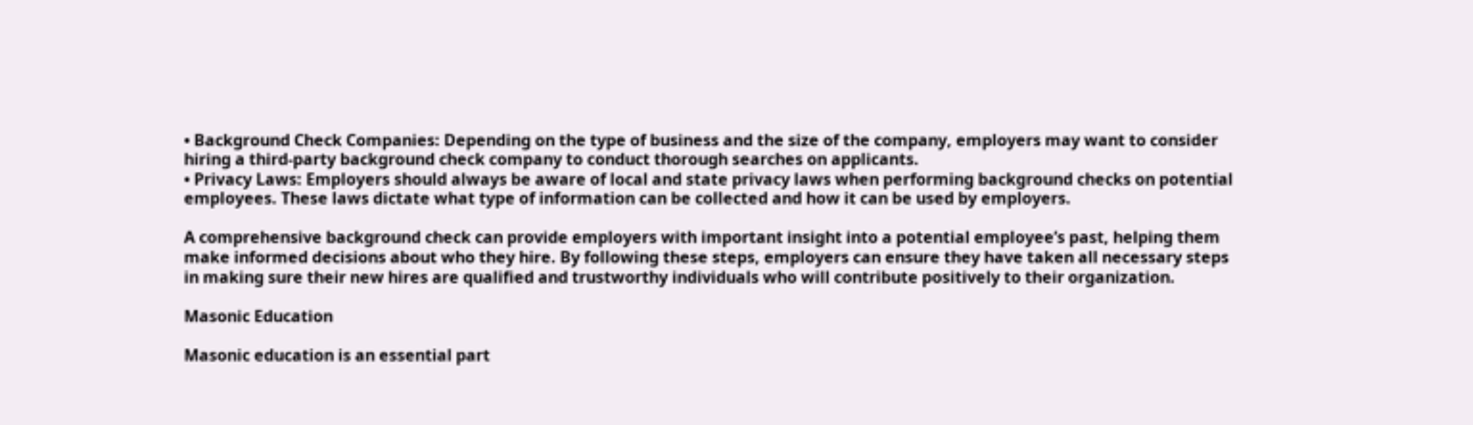• Background Check Companies: Depending on the type of business and the size of the company, employers may want to consider hiring a third-party background check company to conduct thorough searches on applicants.
• Privacy Laws: Employers should always be aware of local and state privacy laws when performing background checks on potential employees. These laws dictate what type of information can be collected and how it can be used by employers.

A comprehensive background check can provide employers with important insight into a potential employee’s past, helping them make informed decisions about who they hire. By following these steps, employers can ensure they have taken all necessary steps in making sure their new hires are qualified and trustworthy individuals who will contribute positively to their organization.

Masonic Education

Masonic education is an essential part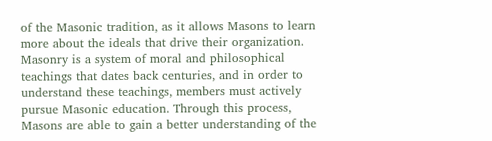of the Masonic tradition, as it allows Masons to learn more about the ideals that drive their organization. Masonry is a system of moral and philosophical teachings that dates back centuries, and in order to understand these teachings, members must actively pursue Masonic education. Through this process, Masons are able to gain a better understanding of the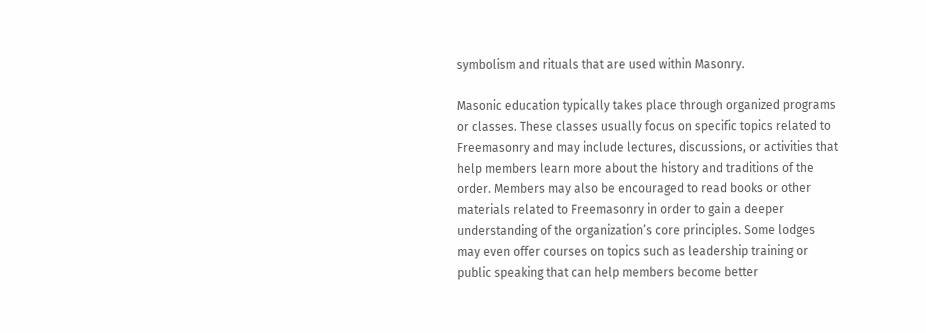symbolism and rituals that are used within Masonry.

Masonic education typically takes place through organized programs or classes. These classes usually focus on specific topics related to Freemasonry and may include lectures, discussions, or activities that help members learn more about the history and traditions of the order. Members may also be encouraged to read books or other materials related to Freemasonry in order to gain a deeper understanding of the organization’s core principles. Some lodges may even offer courses on topics such as leadership training or public speaking that can help members become better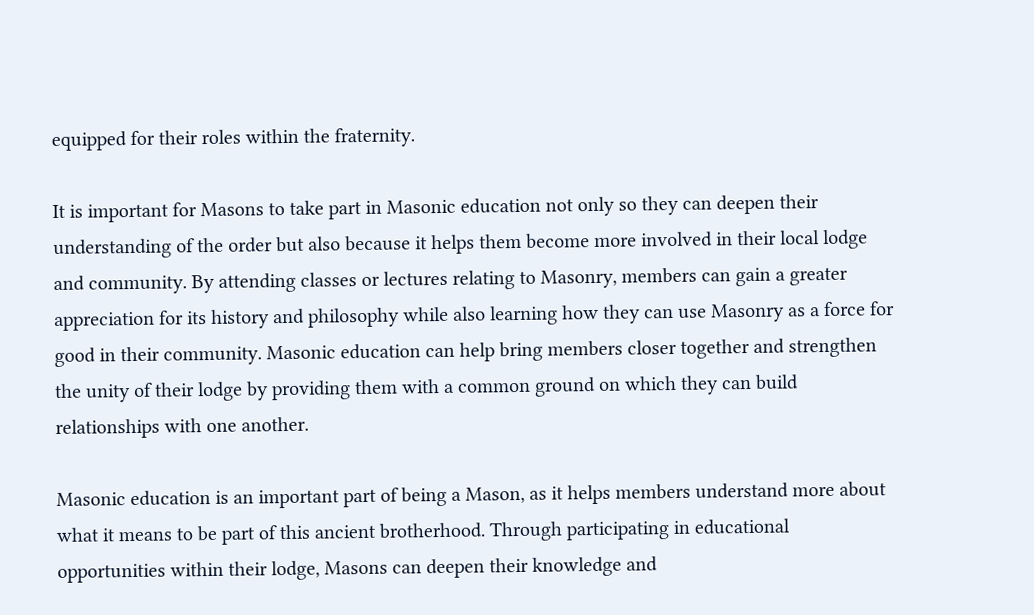equipped for their roles within the fraternity.

It is important for Masons to take part in Masonic education not only so they can deepen their understanding of the order but also because it helps them become more involved in their local lodge and community. By attending classes or lectures relating to Masonry, members can gain a greater appreciation for its history and philosophy while also learning how they can use Masonry as a force for good in their community. Masonic education can help bring members closer together and strengthen the unity of their lodge by providing them with a common ground on which they can build relationships with one another.

Masonic education is an important part of being a Mason, as it helps members understand more about what it means to be part of this ancient brotherhood. Through participating in educational opportunities within their lodge, Masons can deepen their knowledge and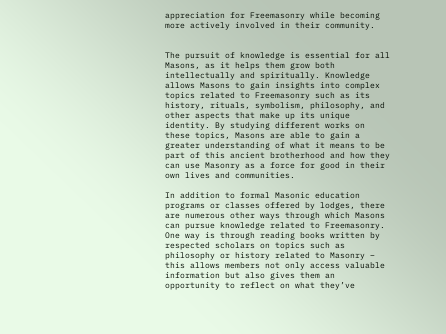appreciation for Freemasonry while becoming more actively involved in their community.


The pursuit of knowledge is essential for all Masons, as it helps them grow both intellectually and spiritually. Knowledge allows Masons to gain insights into complex topics related to Freemasonry such as its history, rituals, symbolism, philosophy, and other aspects that make up its unique identity. By studying different works on these topics, Masons are able to gain a greater understanding of what it means to be part of this ancient brotherhood and how they can use Masonry as a force for good in their own lives and communities.

In addition to formal Masonic education programs or classes offered by lodges, there are numerous other ways through which Masons can pursue knowledge related to Freemasonry. One way is through reading books written by respected scholars on topics such as philosophy or history related to Masonry – this allows members not only access valuable information but also gives them an opportunity to reflect on what they’ve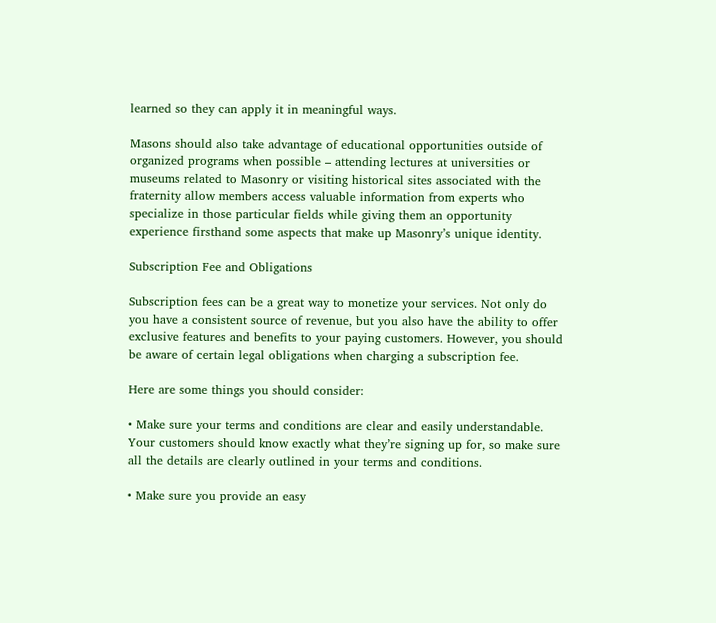learned so they can apply it in meaningful ways.

Masons should also take advantage of educational opportunities outside of organized programs when possible – attending lectures at universities or museums related to Masonry or visiting historical sites associated with the fraternity allow members access valuable information from experts who specialize in those particular fields while giving them an opportunity experience firsthand some aspects that make up Masonry’s unique identity.

Subscription Fee and Obligations

Subscription fees can be a great way to monetize your services. Not only do you have a consistent source of revenue, but you also have the ability to offer exclusive features and benefits to your paying customers. However, you should be aware of certain legal obligations when charging a subscription fee.

Here are some things you should consider:

• Make sure your terms and conditions are clear and easily understandable. Your customers should know exactly what they’re signing up for, so make sure all the details are clearly outlined in your terms and conditions.

• Make sure you provide an easy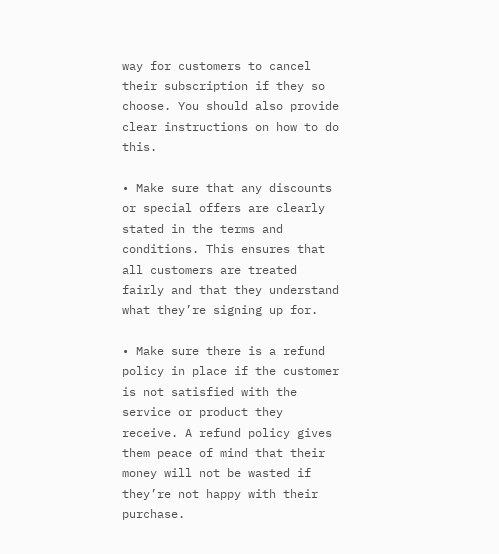way for customers to cancel their subscription if they so choose. You should also provide clear instructions on how to do this.

• Make sure that any discounts or special offers are clearly stated in the terms and conditions. This ensures that all customers are treated fairly and that they understand what they’re signing up for.

• Make sure there is a refund policy in place if the customer is not satisfied with the service or product they receive. A refund policy gives them peace of mind that their money will not be wasted if they’re not happy with their purchase.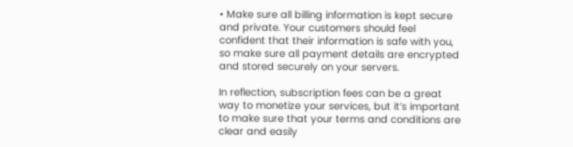• Make sure all billing information is kept secure and private. Your customers should feel confident that their information is safe with you, so make sure all payment details are encrypted and stored securely on your servers.

In reflection, subscription fees can be a great way to monetize your services, but it’s important to make sure that your terms and conditions are clear and easily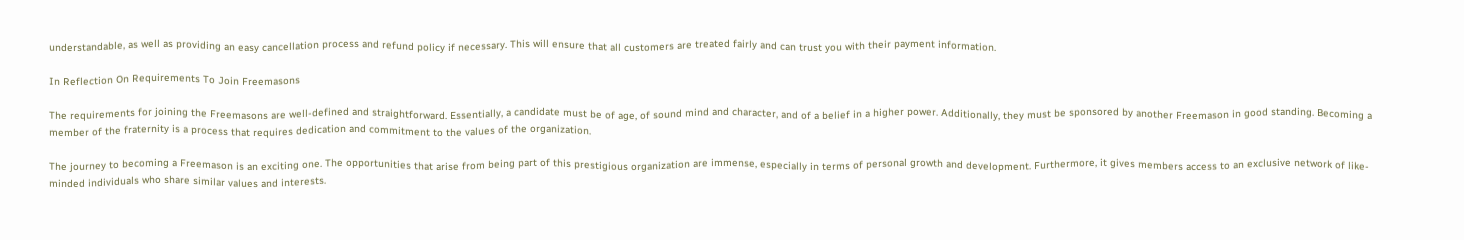understandable, as well as providing an easy cancellation process and refund policy if necessary. This will ensure that all customers are treated fairly and can trust you with their payment information.

In Reflection On Requirements To Join Freemasons

The requirements for joining the Freemasons are well-defined and straightforward. Essentially, a candidate must be of age, of sound mind and character, and of a belief in a higher power. Additionally, they must be sponsored by another Freemason in good standing. Becoming a member of the fraternity is a process that requires dedication and commitment to the values of the organization.

The journey to becoming a Freemason is an exciting one. The opportunities that arise from being part of this prestigious organization are immense, especially in terms of personal growth and development. Furthermore, it gives members access to an exclusive network of like-minded individuals who share similar values and interests.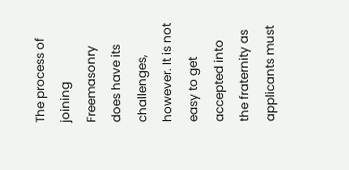The process of joining Freemasonry does have its challenges, however. It is not easy to get accepted into the fraternity as applicants must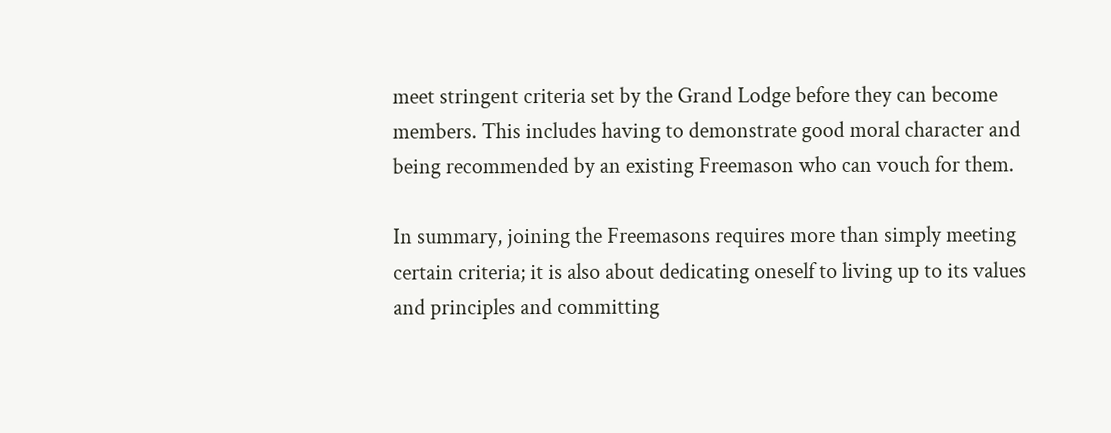meet stringent criteria set by the Grand Lodge before they can become members. This includes having to demonstrate good moral character and being recommended by an existing Freemason who can vouch for them.

In summary, joining the Freemasons requires more than simply meeting certain criteria; it is also about dedicating oneself to living up to its values and principles and committing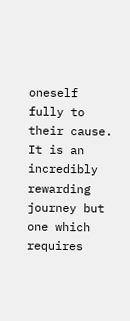oneself fully to their cause. It is an incredibly rewarding journey but one which requires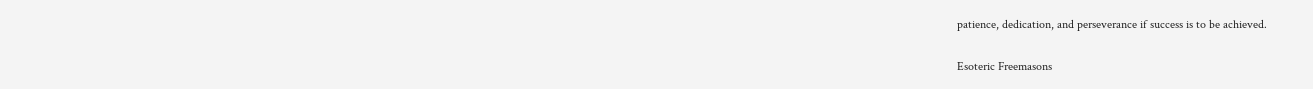patience, dedication, and perseverance if success is to be achieved.

Esoteric Freemasons